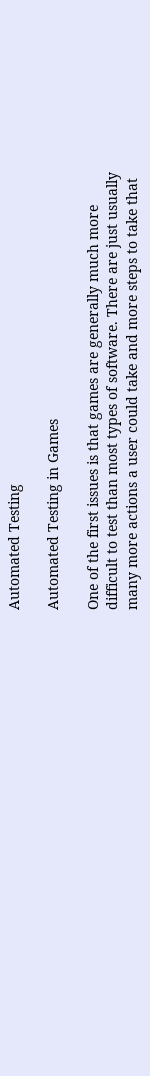Automated Testing

Automated Testing in Games

One of the first issues is that games are generally much more difficult to test than most types of software. There are just usually many more actions a user could take and more steps to take that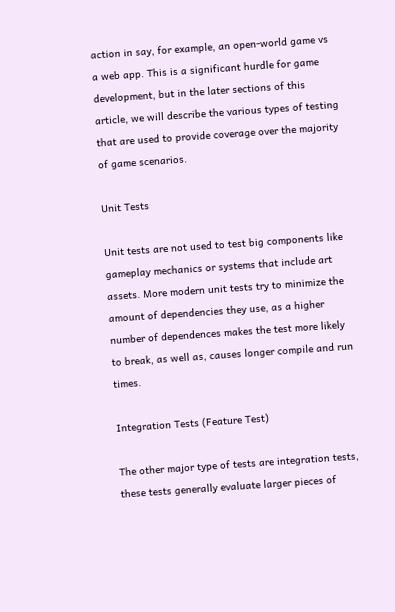action in say, for example, an open-world game vs a web app. This is a significant hurdle for game development, but in the later sections of this article, we will describe the various types of testing that are used to provide coverage over the majority of game scenarios.

Unit Tests

Unit tests are not used to test big components like gameplay mechanics or systems that include art assets. More modern unit tests try to minimize the amount of dependencies they use, as a higher number of dependences makes the test more likely to break, as well as, causes longer compile and run times.

Integration Tests (Feature Test)

The other major type of tests are integration tests, these tests generally evaluate larger pieces of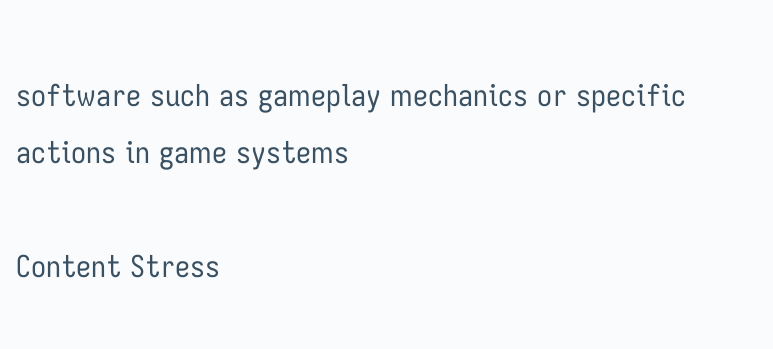software such as gameplay mechanics or specific actions in game systems

Content Stress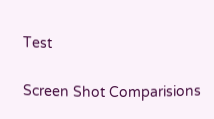Test

Screen Shot Comparisions